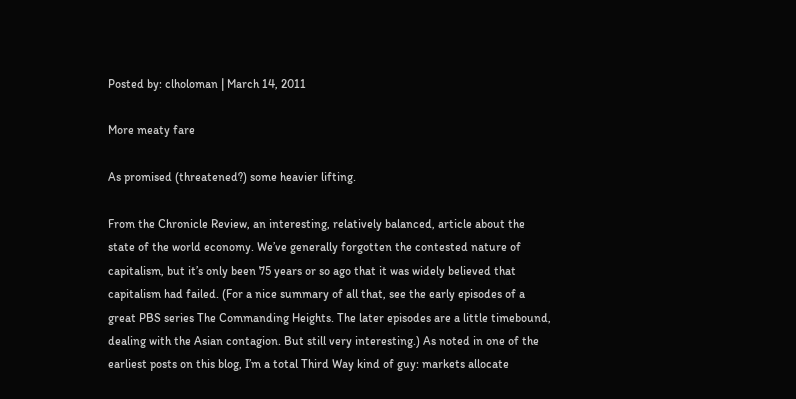Posted by: clholoman | March 14, 2011

More meaty fare

As promised (threatened?) some heavier lifting.

From the Chronicle Review, an interesting, relatively balanced, article about the state of the world economy. We’ve generally forgotten the contested nature of capitalism, but it’s only been 75 years or so ago that it was widely believed that capitalism had failed. (For a nice summary of all that, see the early episodes of a great PBS series The Commanding Heights. The later episodes are a little timebound, dealing with the Asian contagion. But still very interesting.) As noted in one of the earliest posts on this blog, I’m a total Third Way kind of guy: markets allocate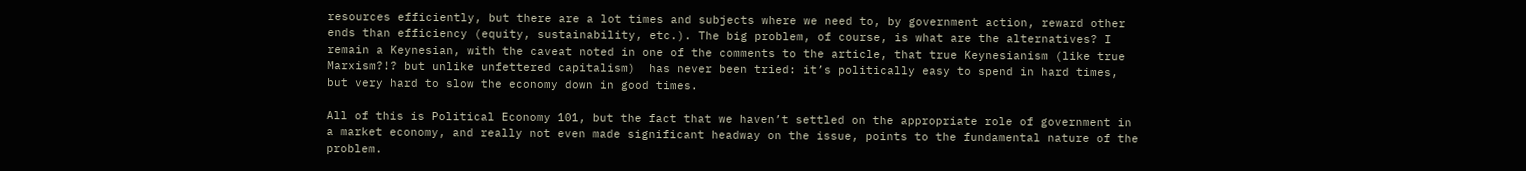resources efficiently, but there are a lot times and subjects where we need to, by government action, reward other ends than efficiency (equity, sustainability, etc.). The big problem, of course, is what are the alternatives? I remain a Keynesian, with the caveat noted in one of the comments to the article, that true Keynesianism (like true Marxism?!? but unlike unfettered capitalism)  has never been tried: it’s politically easy to spend in hard times, but very hard to slow the economy down in good times.

All of this is Political Economy 101, but the fact that we haven’t settled on the appropriate role of government in a market economy, and really not even made significant headway on the issue, points to the fundamental nature of the problem.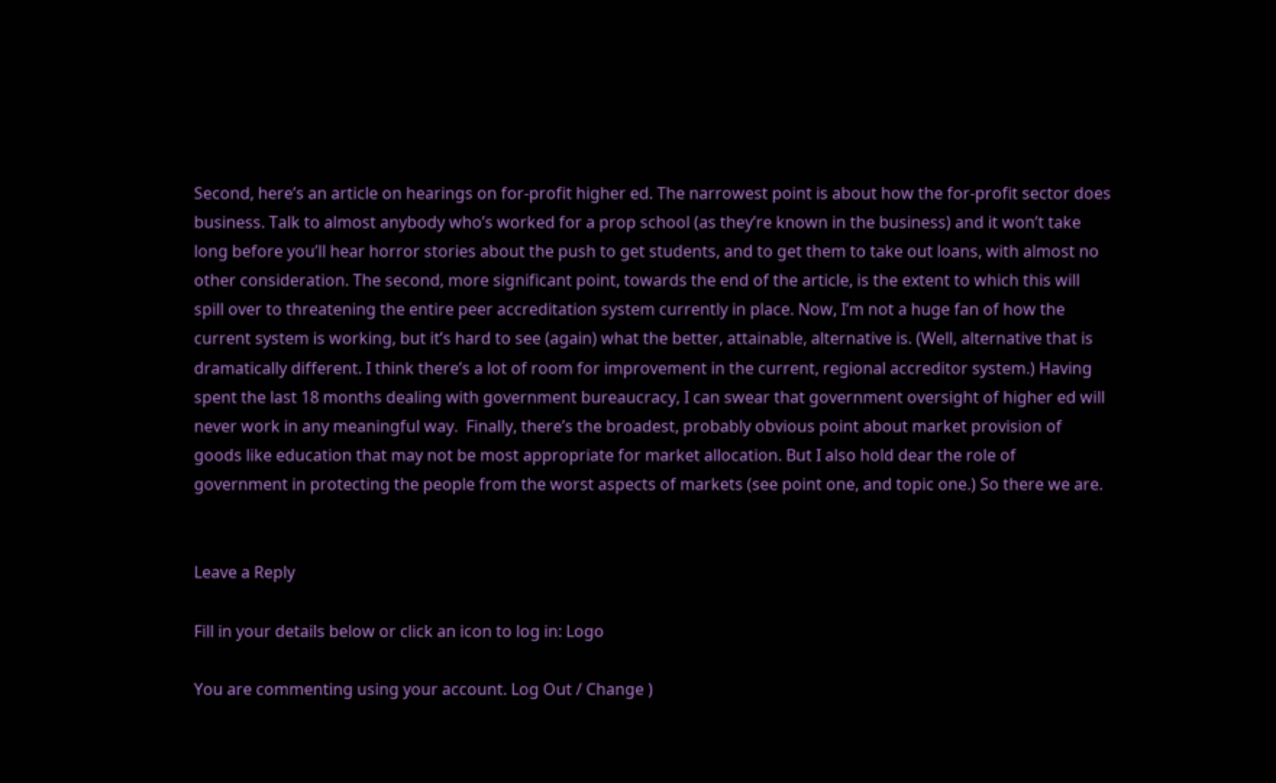Second, here’s an article on hearings on for-profit higher ed. The narrowest point is about how the for-profit sector does business. Talk to almost anybody who’s worked for a prop school (as they’re known in the business) and it won’t take long before you’ll hear horror stories about the push to get students, and to get them to take out loans, with almost no other consideration. The second, more significant point, towards the end of the article, is the extent to which this will spill over to threatening the entire peer accreditation system currently in place. Now, I’m not a huge fan of how the current system is working, but it’s hard to see (again) what the better, attainable, alternative is. (Well, alternative that is dramatically different. I think there’s a lot of room for improvement in the current, regional accreditor system.) Having spent the last 18 months dealing with government bureaucracy, I can swear that government oversight of higher ed will never work in any meaningful way.  Finally, there’s the broadest, probably obvious point about market provision of goods like education that may not be most appropriate for market allocation. But I also hold dear the role of government in protecting the people from the worst aspects of markets (see point one, and topic one.) So there we are.


Leave a Reply

Fill in your details below or click an icon to log in: Logo

You are commenting using your account. Log Out / Change )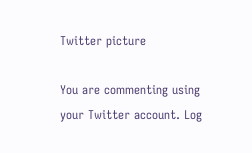Twitter picture

You are commenting using your Twitter account. Log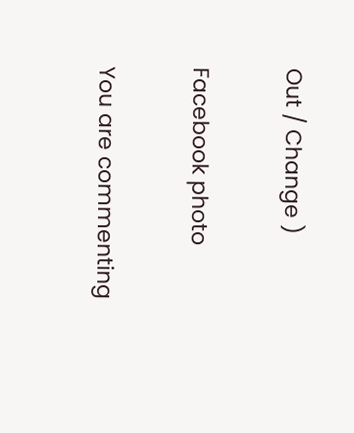Out / Change )

Facebook photo

You are commenting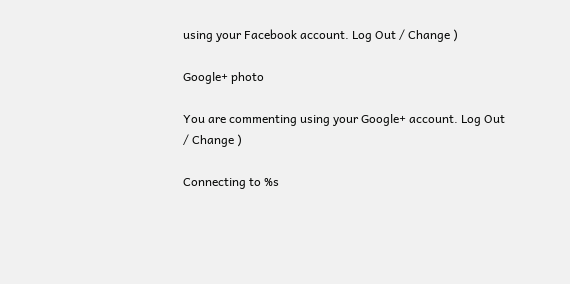using your Facebook account. Log Out / Change )

Google+ photo

You are commenting using your Google+ account. Log Out / Change )

Connecting to %s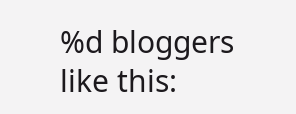%d bloggers like this: